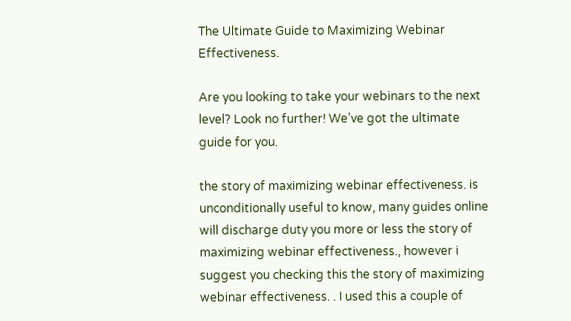The Ultimate Guide to Maximizing Webinar Effectiveness.

Are you looking to take your webinars to the next level? Look no further! We’ve got the ultimate guide for you.

the story of maximizing webinar effectiveness. is unconditionally useful to know, many guides online will discharge duty you more or less the story of maximizing webinar effectiveness., however i suggest you checking this the story of maximizing webinar effectiveness. . I used this a couple of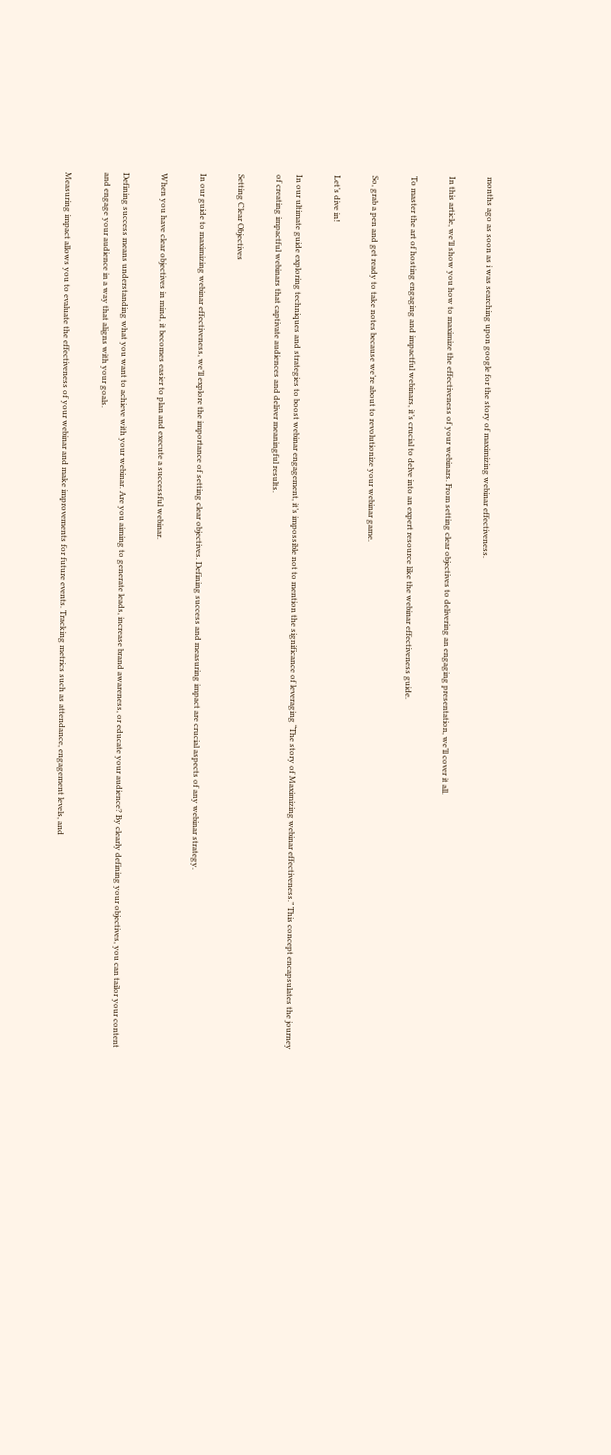months ago as soon as i was searching upon google for the story of maximizing webinar effectiveness.

In this article, we’ll show you how to maximize the effectiveness of your webinars. From setting clear objectives to delivering an engaging presentation, we’ll cover it all.

To master the art of hosting engaging and impactful webinars, it’s crucial to delve into an expert resource like the webinar effectiveness guide.

So, grab a pen and get ready to take notes because we’re about to revolutionize your webinar game.

Let’s dive in!

In our ultimate guide exploring techniques and strategies to boost webinar engagement, it’s impossible not to mention the significance of leveraging “The story of Maximizing webinar effectiveness.” This concept encapsulates the journey of creating impactful webinars that captivate audiences and deliver meaningful results.

Setting Clear Objectives

In our guide to maximizing webinar effectiveness, we’ll explore the importance of setting clear objectives. Defining success and measuring impact are crucial aspects of any webinar strategy.

When you have clear objectives in mind, it becomes easier to plan and execute a successful webinar.

Defining success means understanding what you want to achieve with your webinar. Are you aiming to generate leads, increase brand awareness, or educate your audience? By clearly defining your objectives, you can tailor your content and engage your audience in a way that aligns with your goals.

Measuring impact allows you to evaluate the effectiveness of your webinar and make improvements for future events. Tracking metrics such as attendance, engagement levels, and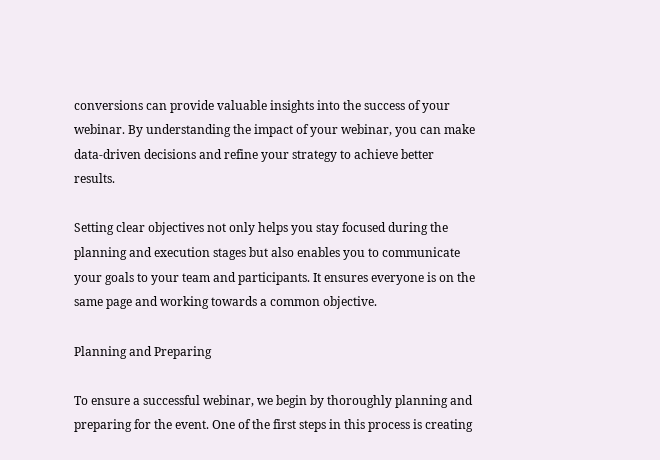conversions can provide valuable insights into the success of your webinar. By understanding the impact of your webinar, you can make data-driven decisions and refine your strategy to achieve better results.

Setting clear objectives not only helps you stay focused during the planning and execution stages but also enables you to communicate your goals to your team and participants. It ensures everyone is on the same page and working towards a common objective.

Planning and Preparing

To ensure a successful webinar, we begin by thoroughly planning and preparing for the event. One of the first steps in this process is creating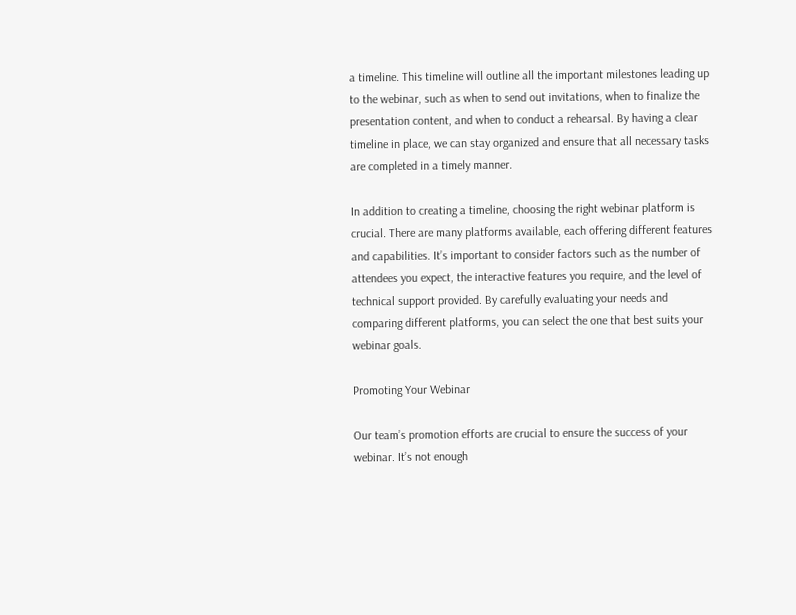a timeline. This timeline will outline all the important milestones leading up to the webinar, such as when to send out invitations, when to finalize the presentation content, and when to conduct a rehearsal. By having a clear timeline in place, we can stay organized and ensure that all necessary tasks are completed in a timely manner.

In addition to creating a timeline, choosing the right webinar platform is crucial. There are many platforms available, each offering different features and capabilities. It’s important to consider factors such as the number of attendees you expect, the interactive features you require, and the level of technical support provided. By carefully evaluating your needs and comparing different platforms, you can select the one that best suits your webinar goals.

Promoting Your Webinar

Our team’s promotion efforts are crucial to ensure the success of your webinar. It’s not enough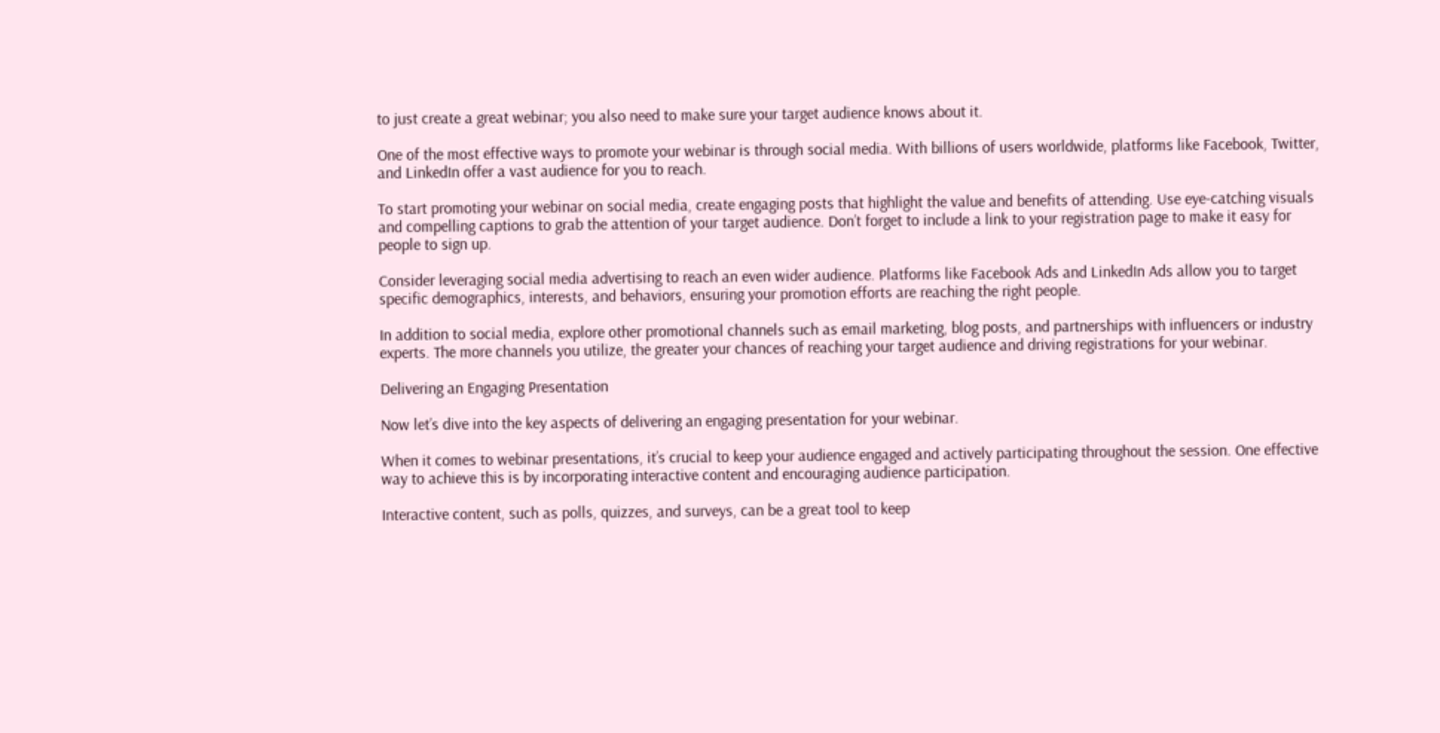to just create a great webinar; you also need to make sure your target audience knows about it.

One of the most effective ways to promote your webinar is through social media. With billions of users worldwide, platforms like Facebook, Twitter, and LinkedIn offer a vast audience for you to reach.

To start promoting your webinar on social media, create engaging posts that highlight the value and benefits of attending. Use eye-catching visuals and compelling captions to grab the attention of your target audience. Don’t forget to include a link to your registration page to make it easy for people to sign up.

Consider leveraging social media advertising to reach an even wider audience. Platforms like Facebook Ads and LinkedIn Ads allow you to target specific demographics, interests, and behaviors, ensuring your promotion efforts are reaching the right people.

In addition to social media, explore other promotional channels such as email marketing, blog posts, and partnerships with influencers or industry experts. The more channels you utilize, the greater your chances of reaching your target audience and driving registrations for your webinar.

Delivering an Engaging Presentation

Now let’s dive into the key aspects of delivering an engaging presentation for your webinar.

When it comes to webinar presentations, it’s crucial to keep your audience engaged and actively participating throughout the session. One effective way to achieve this is by incorporating interactive content and encouraging audience participation.

Interactive content, such as polls, quizzes, and surveys, can be a great tool to keep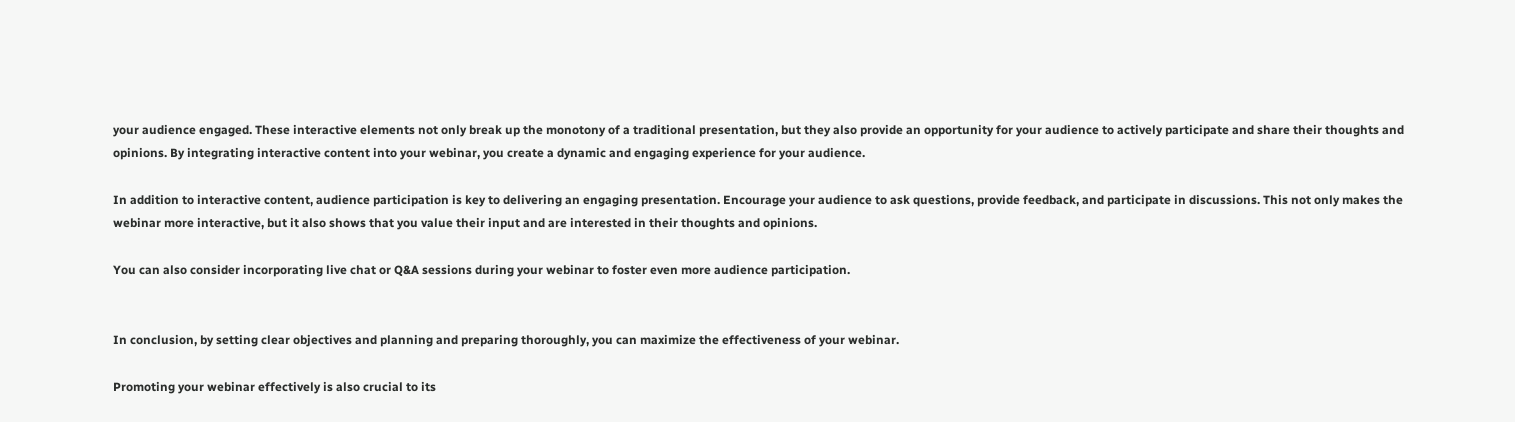your audience engaged. These interactive elements not only break up the monotony of a traditional presentation, but they also provide an opportunity for your audience to actively participate and share their thoughts and opinions. By integrating interactive content into your webinar, you create a dynamic and engaging experience for your audience.

In addition to interactive content, audience participation is key to delivering an engaging presentation. Encourage your audience to ask questions, provide feedback, and participate in discussions. This not only makes the webinar more interactive, but it also shows that you value their input and are interested in their thoughts and opinions.

You can also consider incorporating live chat or Q&A sessions during your webinar to foster even more audience participation.


In conclusion, by setting clear objectives and planning and preparing thoroughly, you can maximize the effectiveness of your webinar.

Promoting your webinar effectively is also crucial to its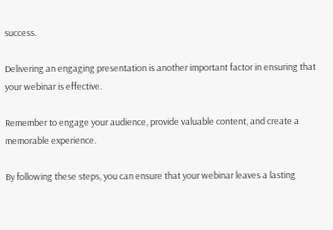success.

Delivering an engaging presentation is another important factor in ensuring that your webinar is effective.

Remember to engage your audience, provide valuable content, and create a memorable experience.

By following these steps, you can ensure that your webinar leaves a lasting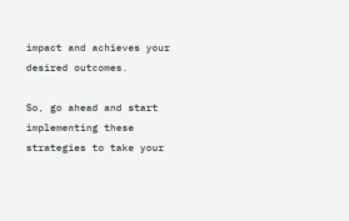impact and achieves your desired outcomes.

So, go ahead and start implementing these strategies to take your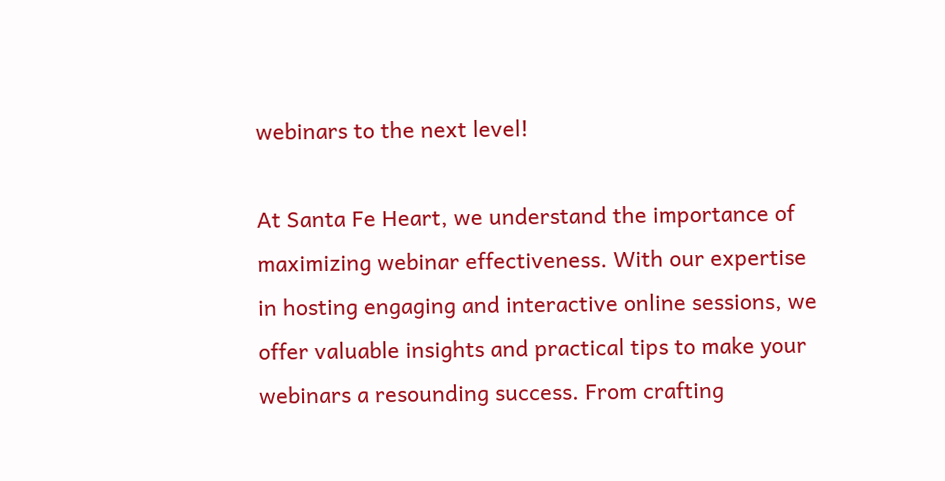webinars to the next level!

At Santa Fe Heart, we understand the importance of maximizing webinar effectiveness. With our expertise in hosting engaging and interactive online sessions, we offer valuable insights and practical tips to make your webinars a resounding success. From crafting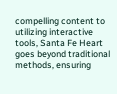compelling content to utilizing interactive tools, Santa Fe Heart goes beyond traditional methods, ensuring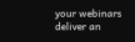your webinars deliver an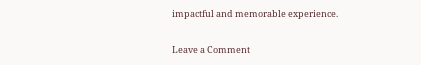impactful and memorable experience.

Leave a Comment